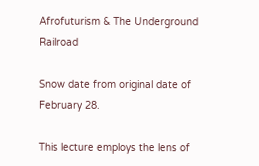Afrofuturism & The Underground Railroad

Snow date from original date of February 28.

This lecture employs the lens of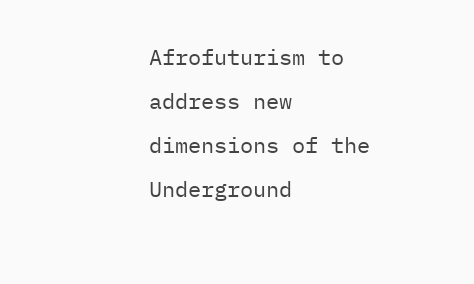Afrofuturism to address new dimensions of the Underground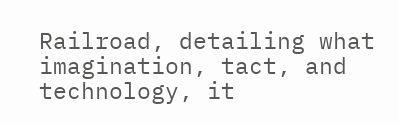Railroad, detailing what imagination, tact, and technology, it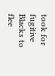took for fugitive Blacks to flee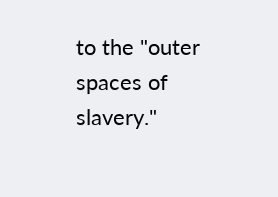to the "outer spaces of slavery."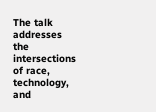The talk addresses the intersections of race, technology, and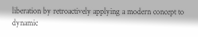liberation by retroactively applying a modern concept to dynamic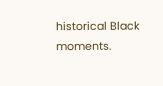historical Black moments.